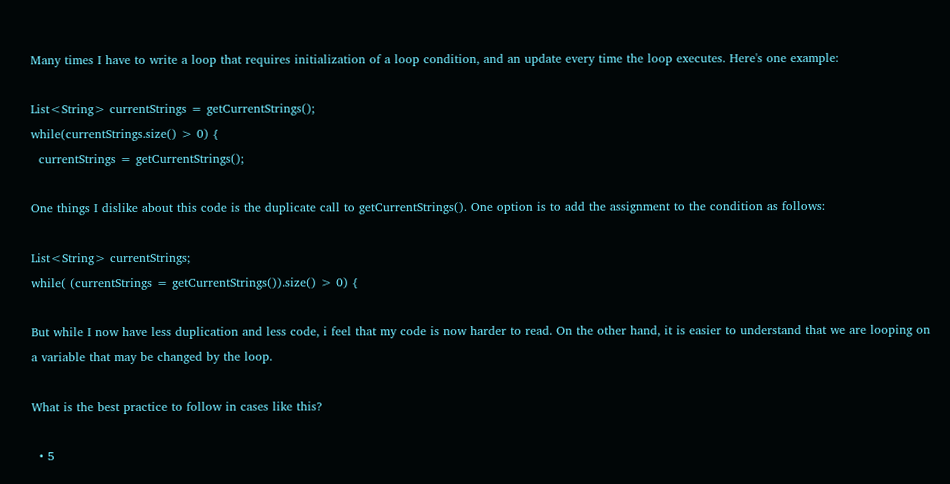Many times I have to write a loop that requires initialization of a loop condition, and an update every time the loop executes. Here's one example:

List<String> currentStrings = getCurrentStrings();
while(currentStrings.size() > 0) {
  currentStrings = getCurrentStrings();

One things I dislike about this code is the duplicate call to getCurrentStrings(). One option is to add the assignment to the condition as follows:

List<String> currentStrings;
while( (currentStrings = getCurrentStrings()).size() > 0) {

But while I now have less duplication and less code, i feel that my code is now harder to read. On the other hand, it is easier to understand that we are looping on a variable that may be changed by the loop.

What is the best practice to follow in cases like this?

  • 5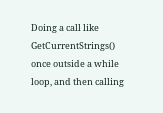Doing a call like GetCurrentStrings() once outside a while loop, and then calling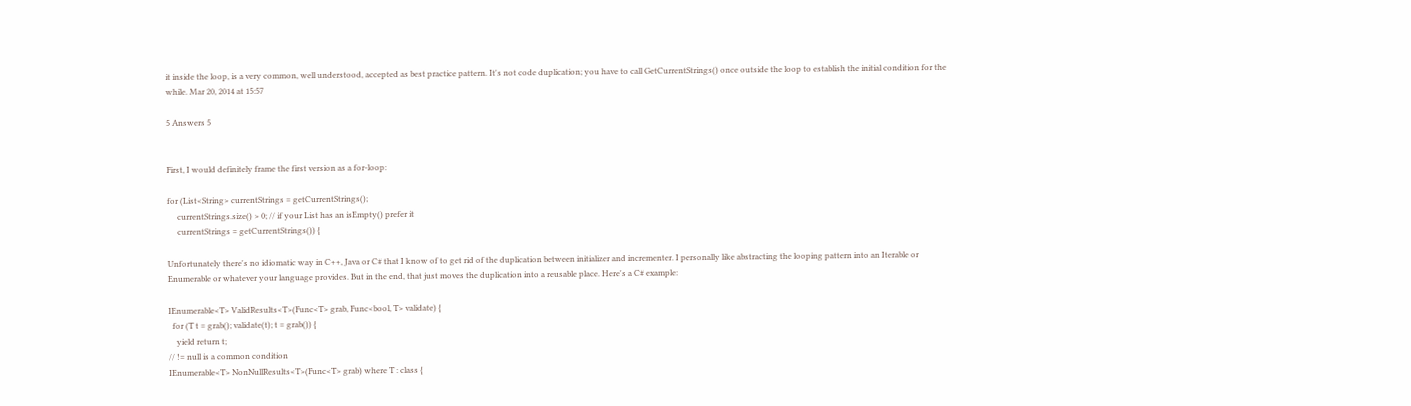it inside the loop, is a very common, well understood, accepted as best practice pattern. It's not code duplication; you have to call GetCurrentStrings() once outside the loop to establish the initial condition for the while. Mar 20, 2014 at 15:57

5 Answers 5


First, I would definitely frame the first version as a for-loop:

for (List<String> currentStrings = getCurrentStrings();
     currentStrings.size() > 0; // if your List has an isEmpty() prefer it
     currentStrings = getCurrentStrings()) {

Unfortunately there's no idiomatic way in C++, Java or C# that I know of to get rid of the duplication between initializer and incrementer. I personally like abstracting the looping pattern into an Iterable or Enumerable or whatever your language provides. But in the end, that just moves the duplication into a reusable place. Here's a C# example:

IEnumerable<T> ValidResults<T>(Func<T> grab, Func<bool, T> validate) {
  for (T t = grab(); validate(t); t = grab()) {
    yield return t;
// != null is a common condition
IEnumerable<T> NonNullResults<T>(Func<T> grab) where T : class {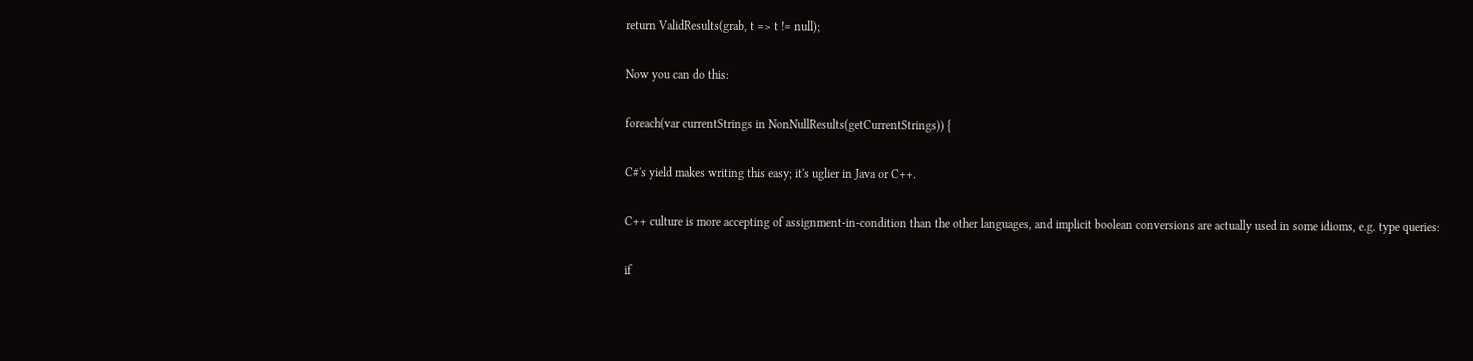return ValidResults(grab, t => t != null);

Now you can do this:

foreach(var currentStrings in NonNullResults(getCurrentStrings)) {

C#'s yield makes writing this easy; it's uglier in Java or C++.

C++ culture is more accepting of assignment-in-condition than the other languages, and implicit boolean conversions are actually used in some idioms, e.g. type queries:

if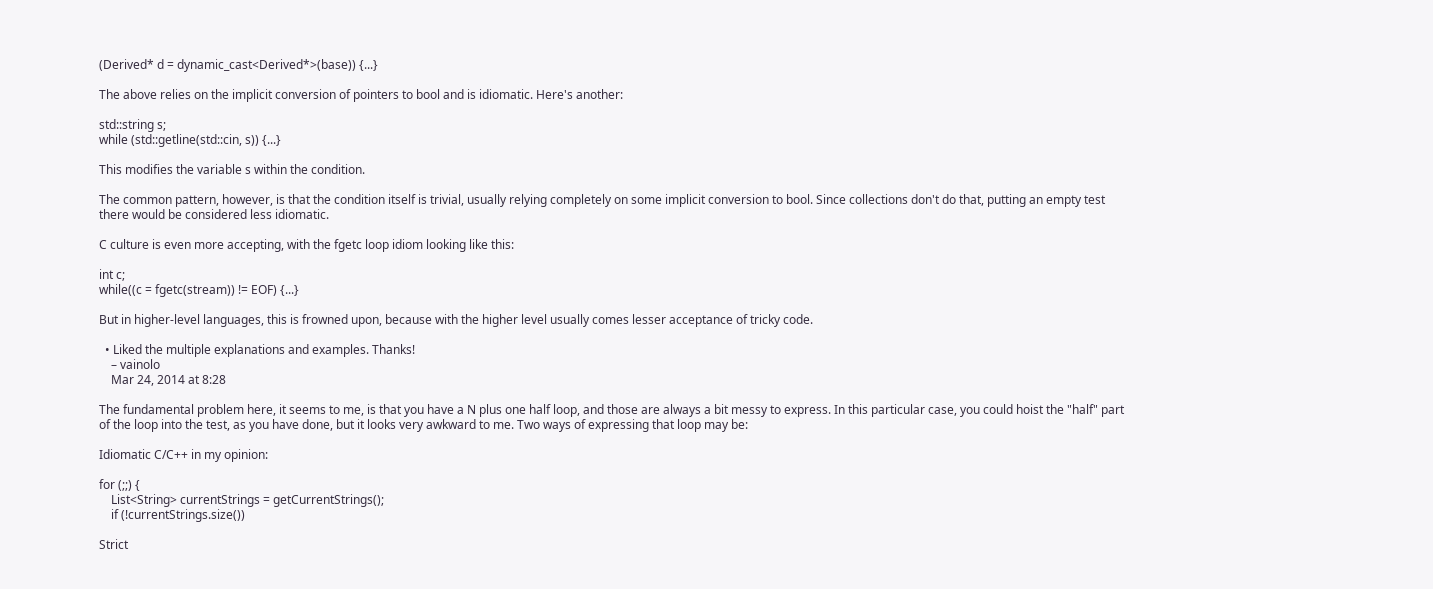(Derived* d = dynamic_cast<Derived*>(base)) {...}

The above relies on the implicit conversion of pointers to bool and is idiomatic. Here's another:

std::string s;
while (std::getline(std::cin, s)) {...}

This modifies the variable s within the condition.

The common pattern, however, is that the condition itself is trivial, usually relying completely on some implicit conversion to bool. Since collections don't do that, putting an empty test there would be considered less idiomatic.

C culture is even more accepting, with the fgetc loop idiom looking like this:

int c;
while((c = fgetc(stream)) != EOF) {...}

But in higher-level languages, this is frowned upon, because with the higher level usually comes lesser acceptance of tricky code.

  • Liked the multiple explanations and examples. Thanks!
    – vainolo
    Mar 24, 2014 at 8:28

The fundamental problem here, it seems to me, is that you have a N plus one half loop, and those are always a bit messy to express. In this particular case, you could hoist the "half" part of the loop into the test, as you have done, but it looks very awkward to me. Two ways of expressing that loop may be:

Idiomatic C/C++ in my opinion:

for (;;) {
    List<String> currentStrings = getCurrentStrings();
    if (!currentStrings.size())

Strict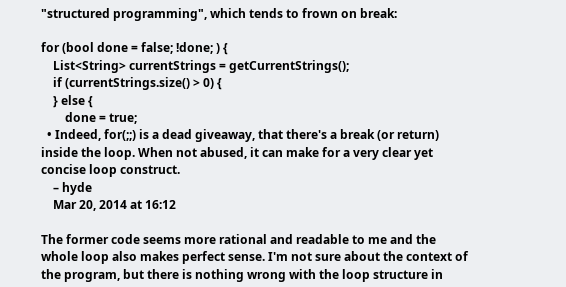"structured programming", which tends to frown on break:

for (bool done = false; !done; ) {
    List<String> currentStrings = getCurrentStrings();
    if (currentStrings.size() > 0) {
    } else {
        done = true;
  • Indeed, for(;;) is a dead giveaway, that there's a break (or return) inside the loop. When not abused, it can make for a very clear yet concise loop construct.
    – hyde
    Mar 20, 2014 at 16:12

The former code seems more rational and readable to me and the whole loop also makes perfect sense. I'm not sure about the context of the program, but there is nothing wrong with the loop structure in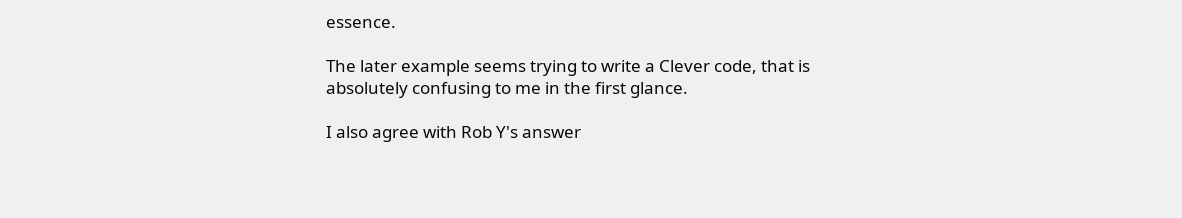essence.

The later example seems trying to write a Clever code, that is absolutely confusing to me in the first glance.

I also agree with Rob Y's answer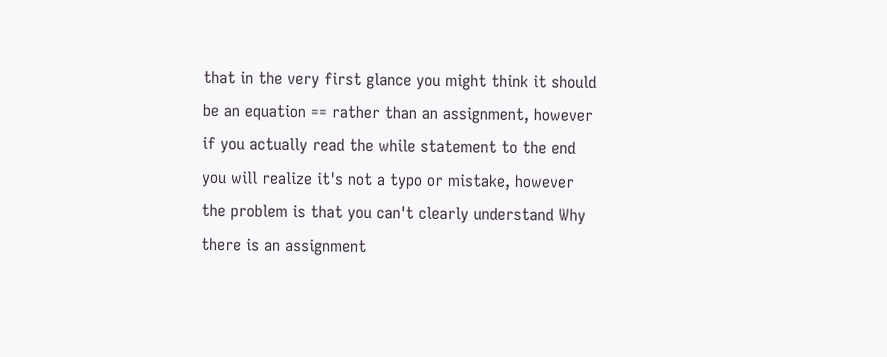that in the very first glance you might think it should be an equation == rather than an assignment, however if you actually read the while statement to the end you will realize it's not a typo or mistake, however the problem is that you can't clearly understand Why there is an assignment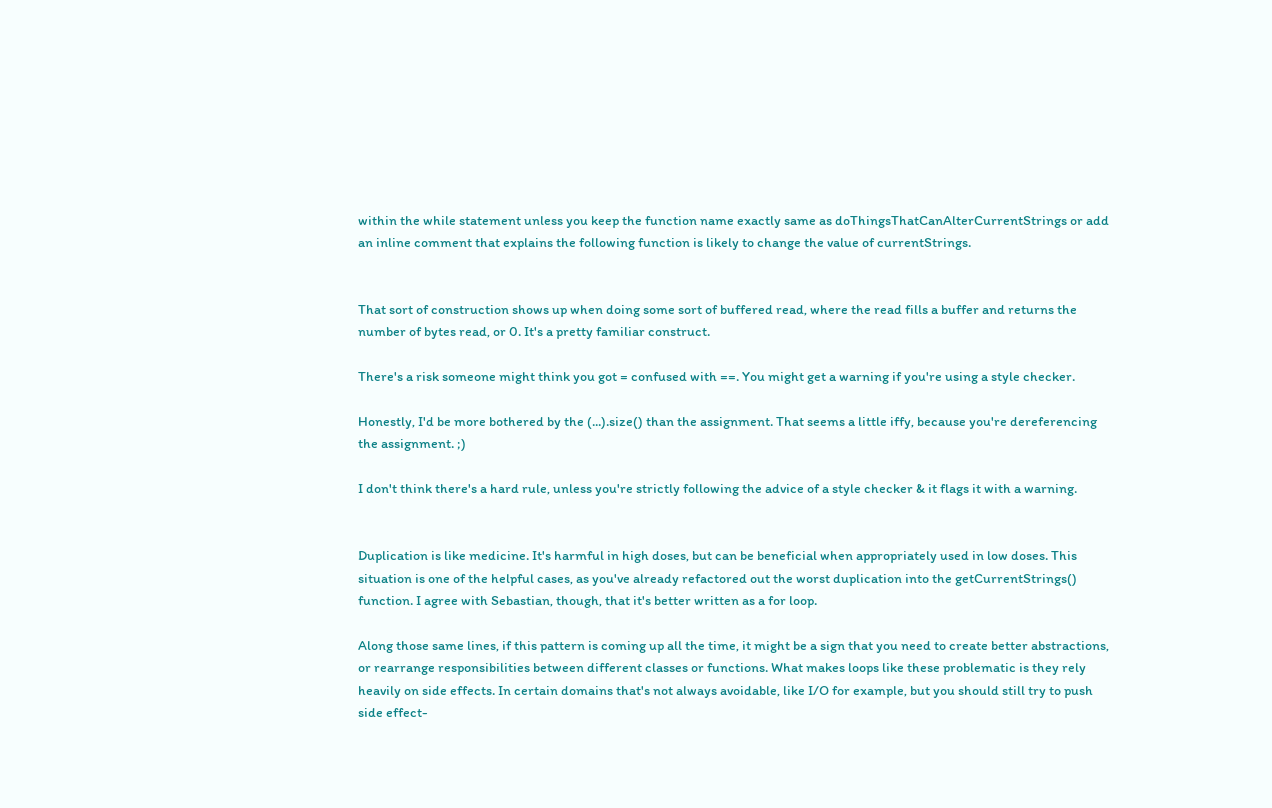within the while statement unless you keep the function name exactly same as doThingsThatCanAlterCurrentStrings or add an inline comment that explains the following function is likely to change the value of currentStrings.


That sort of construction shows up when doing some sort of buffered read, where the read fills a buffer and returns the number of bytes read, or 0. It's a pretty familiar construct.

There's a risk someone might think you got = confused with ==. You might get a warning if you're using a style checker.

Honestly, I'd be more bothered by the (...).size() than the assignment. That seems a little iffy, because you're dereferencing the assignment. ;)

I don't think there's a hard rule, unless you're strictly following the advice of a style checker & it flags it with a warning.


Duplication is like medicine. It's harmful in high doses, but can be beneficial when appropriately used in low doses. This situation is one of the helpful cases, as you've already refactored out the worst duplication into the getCurrentStrings() function. I agree with Sebastian, though, that it's better written as a for loop.

Along those same lines, if this pattern is coming up all the time, it might be a sign that you need to create better abstractions, or rearrange responsibilities between different classes or functions. What makes loops like these problematic is they rely heavily on side effects. In certain domains that's not always avoidable, like I/O for example, but you should still try to push side effect-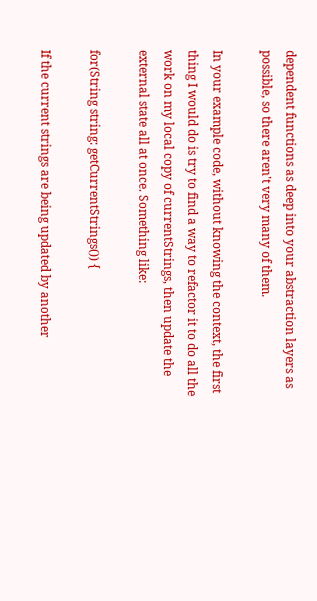dependent functions as deep into your abstraction layers as possible, so there aren't very many of them.

In your example code, without knowing the context, the first thing I would do is try to find a way to refactor it to do all the work on my local copy of currentStrings, then update the external state all at once. Something like:

for(String string: getCurrentStrings()) {

If the current strings are being updated by another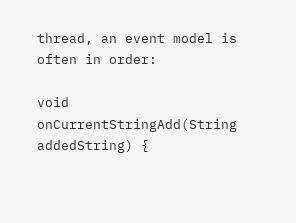thread, an event model is often in order:

void onCurrentStringAdd(String addedString) {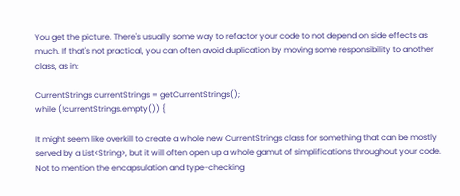You get the picture. There's usually some way to refactor your code to not depend on side effects as much. If that's not practical, you can often avoid duplication by moving some responsibility to another class, as in:

CurrentStrings currentStrings = getCurrentStrings();
while (!currentStrings.empty()) {

It might seem like overkill to create a whole new CurrentStrings class for something that can be mostly served by a List<String>, but it will often open up a whole gamut of simplifications throughout your code. Not to mention the encapsulation and type-checking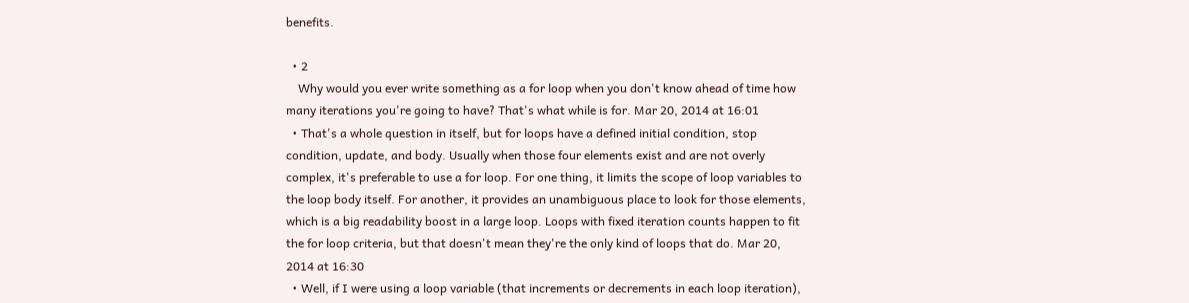benefits.

  • 2
    Why would you ever write something as a for loop when you don't know ahead of time how many iterations you're going to have? That's what while is for. Mar 20, 2014 at 16:01
  • That's a whole question in itself, but for loops have a defined initial condition, stop condition, update, and body. Usually when those four elements exist and are not overly complex, it's preferable to use a for loop. For one thing, it limits the scope of loop variables to the loop body itself. For another, it provides an unambiguous place to look for those elements, which is a big readability boost in a large loop. Loops with fixed iteration counts happen to fit the for loop criteria, but that doesn't mean they're the only kind of loops that do. Mar 20, 2014 at 16:30
  • Well, if I were using a loop variable (that increments or decrements in each loop iteration),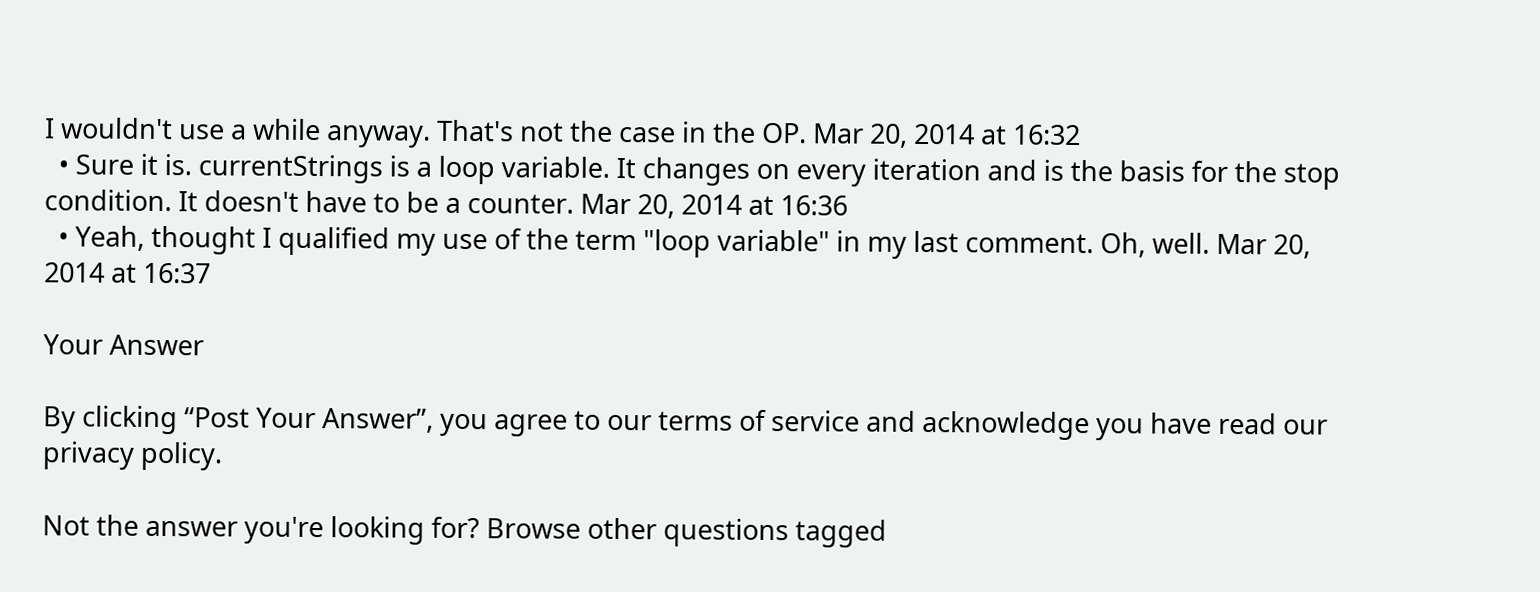I wouldn't use a while anyway. That's not the case in the OP. Mar 20, 2014 at 16:32
  • Sure it is. currentStrings is a loop variable. It changes on every iteration and is the basis for the stop condition. It doesn't have to be a counter. Mar 20, 2014 at 16:36
  • Yeah, thought I qualified my use of the term "loop variable" in my last comment. Oh, well. Mar 20, 2014 at 16:37

Your Answer

By clicking “Post Your Answer”, you agree to our terms of service and acknowledge you have read our privacy policy.

Not the answer you're looking for? Browse other questions tagged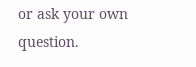or ask your own question.